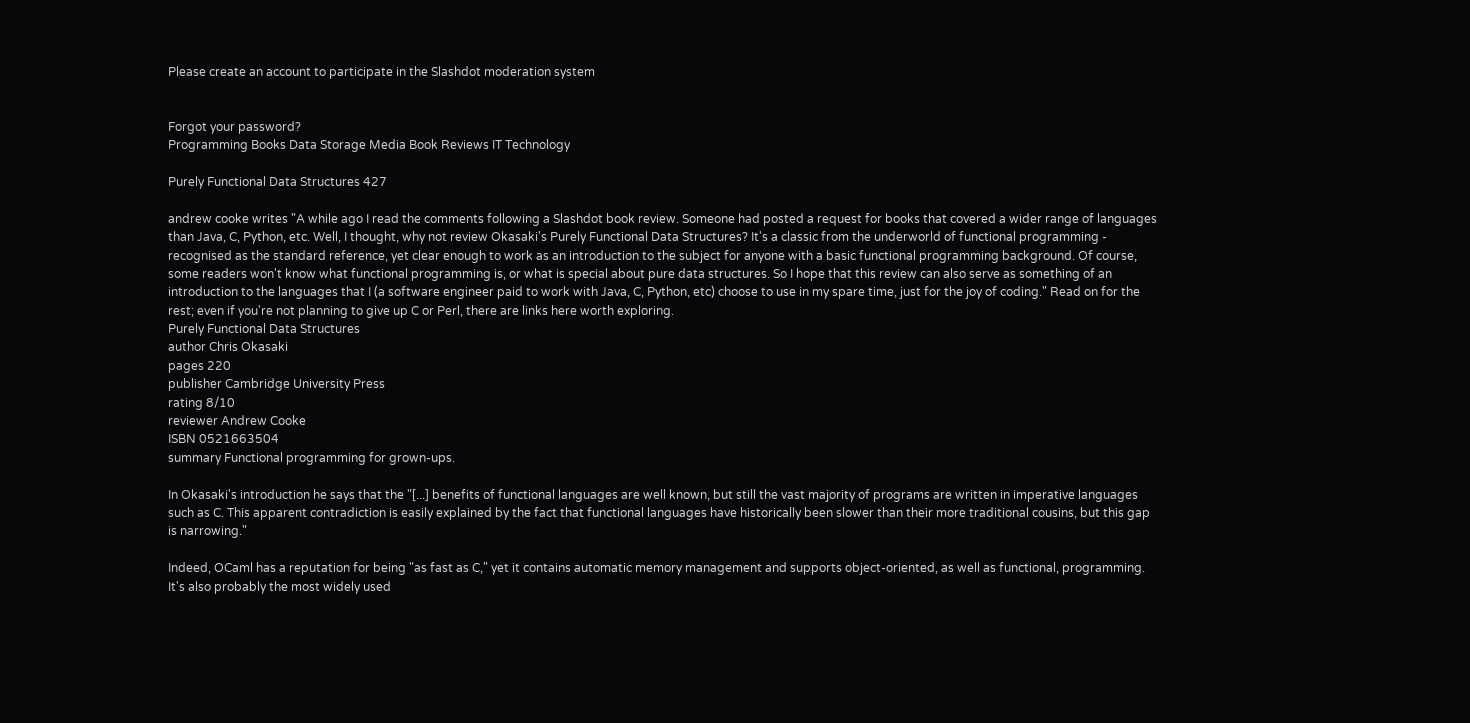Please create an account to participate in the Slashdot moderation system


Forgot your password?
Programming Books Data Storage Media Book Reviews IT Technology

Purely Functional Data Structures 427

andrew cooke writes "A while ago I read the comments following a Slashdot book review. Someone had posted a request for books that covered a wider range of languages than Java, C, Python, etc. Well, I thought, why not review Okasaki's Purely Functional Data Structures? It's a classic from the underworld of functional programming - recognised as the standard reference, yet clear enough to work as an introduction to the subject for anyone with a basic functional programming background. Of course, some readers won't know what functional programming is, or what is special about pure data structures. So I hope that this review can also serve as something of an introduction to the languages that I (a software engineer paid to work with Java, C, Python, etc) choose to use in my spare time, just for the joy of coding." Read on for the rest; even if you're not planning to give up C or Perl, there are links here worth exploring.
Purely Functional Data Structures
author Chris Okasaki
pages 220
publisher Cambridge University Press
rating 8/10
reviewer Andrew Cooke
ISBN 0521663504
summary Functional programming for grown-ups.

In Okasaki's introduction he says that the "[...] benefits of functional languages are well known, but still the vast majority of programs are written in imperative languages such as C. This apparent contradiction is easily explained by the fact that functional languages have historically been slower than their more traditional cousins, but this gap is narrowing."

Indeed, OCaml has a reputation for being "as fast as C," yet it contains automatic memory management and supports object-oriented, as well as functional, programming. It's also probably the most widely used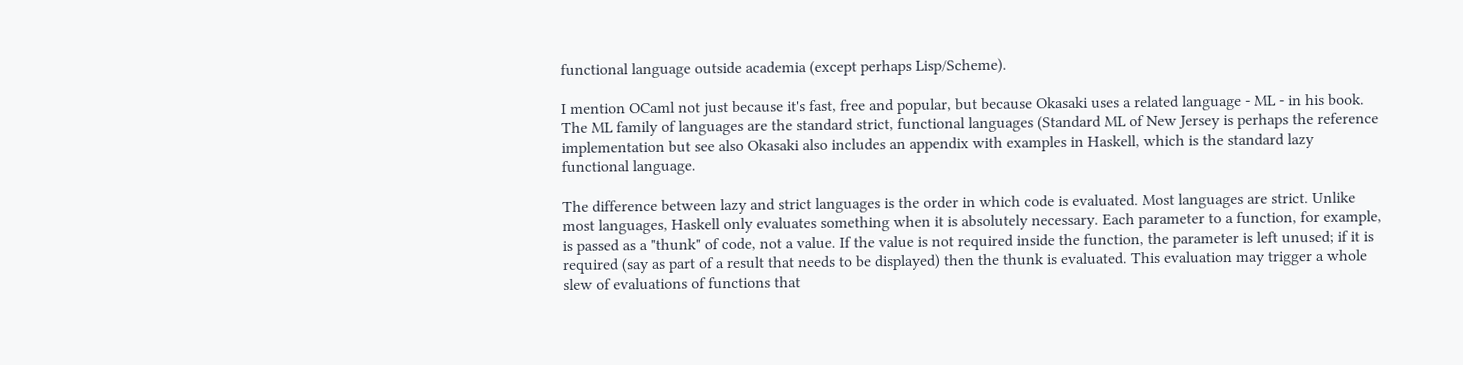functional language outside academia (except perhaps Lisp/Scheme).

I mention OCaml not just because it's fast, free and popular, but because Okasaki uses a related language - ML - in his book. The ML family of languages are the standard strict, functional languages (Standard ML of New Jersey is perhaps the reference implementation but see also Okasaki also includes an appendix with examples in Haskell, which is the standard lazy functional language.

The difference between lazy and strict languages is the order in which code is evaluated. Most languages are strict. Unlike most languages, Haskell only evaluates something when it is absolutely necessary. Each parameter to a function, for example, is passed as a "thunk" of code, not a value. If the value is not required inside the function, the parameter is left unused; if it is required (say as part of a result that needs to be displayed) then the thunk is evaluated. This evaluation may trigger a whole slew of evaluations of functions that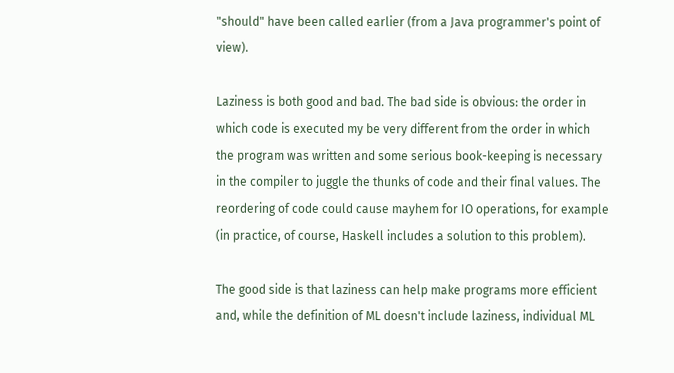"should" have been called earlier (from a Java programmer's point of view).

Laziness is both good and bad. The bad side is obvious: the order in which code is executed my be very different from the order in which the program was written and some serious book-keeping is necessary in the compiler to juggle the thunks of code and their final values. The reordering of code could cause mayhem for IO operations, for example (in practice, of course, Haskell includes a solution to this problem).

The good side is that laziness can help make programs more efficient and, while the definition of ML doesn't include laziness, individual ML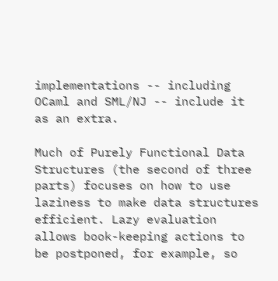implementations -- including OCaml and SML/NJ -- include it as an extra.

Much of Purely Functional Data Structures (the second of three parts) focuses on how to use laziness to make data structures efficient. Lazy evaluation allows book-keeping actions to be postponed, for example, so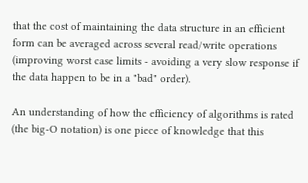that the cost of maintaining the data structure in an efficient form can be averaged across several read/write operations (improving worst case limits - avoiding a very slow response if the data happen to be in a "bad" order).

An understanding of how the efficiency of algorithms is rated (the big-O notation) is one piece of knowledge that this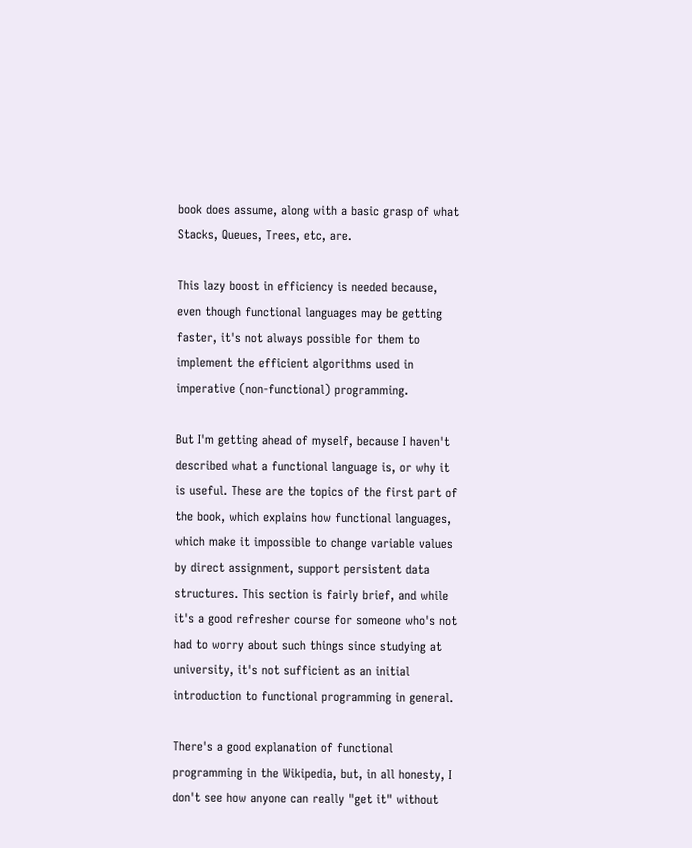book does assume, along with a basic grasp of what Stacks, Queues, Trees, etc, are.

This lazy boost in efficiency is needed because, even though functional languages may be getting faster, it's not always possible for them to implement the efficient algorithms used in imperative (non-functional) programming.

But I'm getting ahead of myself, because I haven't described what a functional language is, or why it is useful. These are the topics of the first part of the book, which explains how functional languages, which make it impossible to change variable values by direct assignment, support persistent data structures. This section is fairly brief, and while it's a good refresher course for someone who's not had to worry about such things since studying at university, it's not sufficient as an initial introduction to functional programming in general.

There's a good explanation of functional programming in the Wikipedia, but, in all honesty, I don't see how anyone can really "get it" without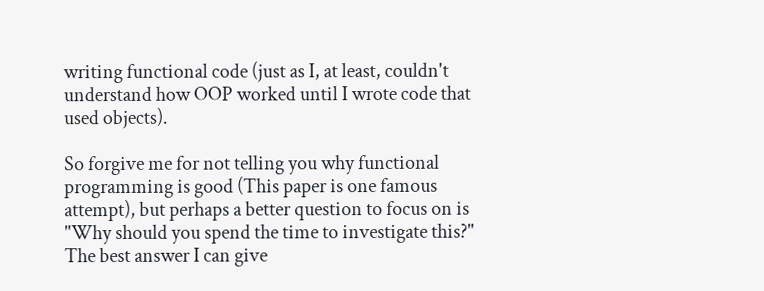writing functional code (just as I, at least, couldn't understand how OOP worked until I wrote code that used objects).

So forgive me for not telling you why functional programming is good (This paper is one famous attempt), but perhaps a better question to focus on is "Why should you spend the time to investigate this?" The best answer I can give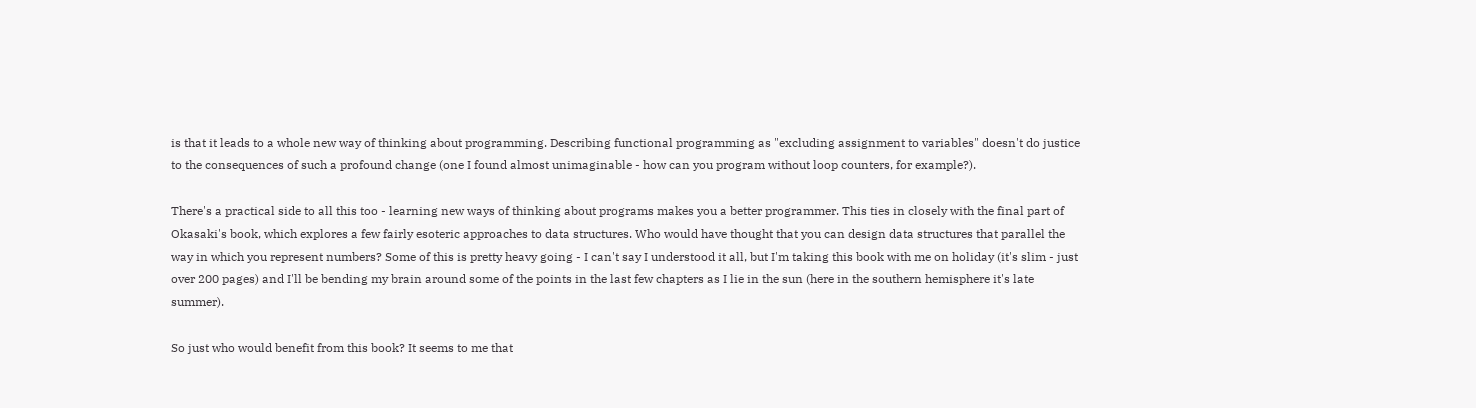is that it leads to a whole new way of thinking about programming. Describing functional programming as "excluding assignment to variables" doesn't do justice to the consequences of such a profound change (one I found almost unimaginable - how can you program without loop counters, for example?).

There's a practical side to all this too - learning new ways of thinking about programs makes you a better programmer. This ties in closely with the final part of Okasaki's book, which explores a few fairly esoteric approaches to data structures. Who would have thought that you can design data structures that parallel the way in which you represent numbers? Some of this is pretty heavy going - I can't say I understood it all, but I'm taking this book with me on holiday (it's slim - just over 200 pages) and I'll be bending my brain around some of the points in the last few chapters as I lie in the sun (here in the southern hemisphere it's late summer).

So just who would benefit from this book? It seems to me that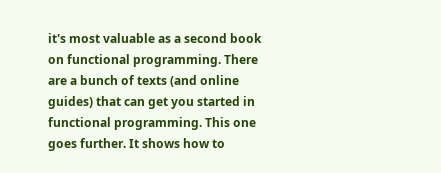it's most valuable as a second book on functional programming. There are a bunch of texts (and online guides) that can get you started in functional programming. This one goes further. It shows how to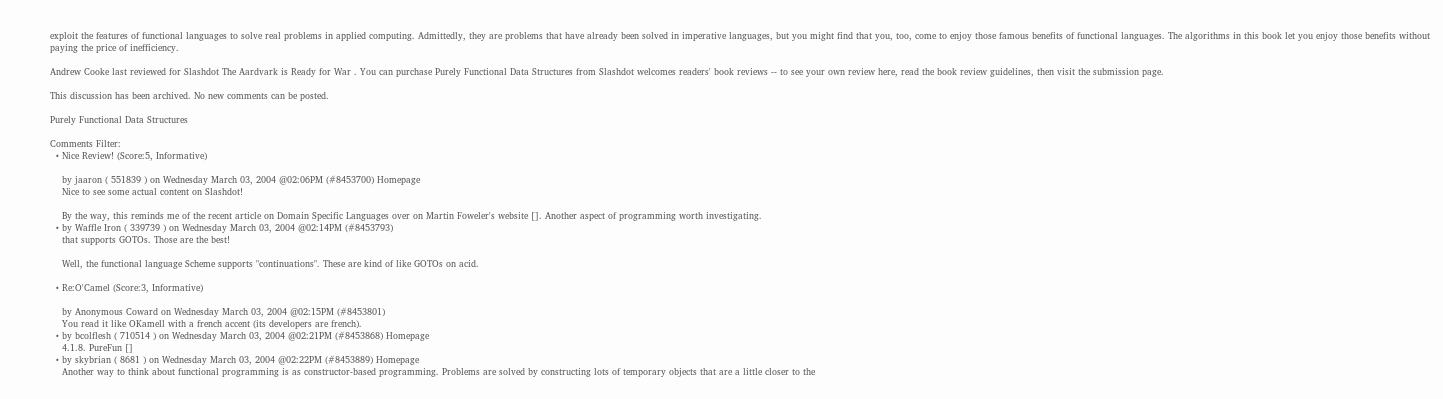exploit the features of functional languages to solve real problems in applied computing. Admittedly, they are problems that have already been solved in imperative languages, but you might find that you, too, come to enjoy those famous benefits of functional languages. The algorithms in this book let you enjoy those benefits without paying the price of inefficiency.

Andrew Cooke last reviewed for Slashdot The Aardvark is Ready for War . You can purchase Purely Functional Data Structures from Slashdot welcomes readers' book reviews -- to see your own review here, read the book review guidelines, then visit the submission page.

This discussion has been archived. No new comments can be posted.

Purely Functional Data Structures

Comments Filter:
  • Nice Review! (Score:5, Informative)

    by jaaron ( 551839 ) on Wednesday March 03, 2004 @02:06PM (#8453700) Homepage
    Nice to see some actual content on Slashdot!

    By the way, this reminds me of the recent article on Domain Specific Languages over on Martin Foweler's website []. Another aspect of programming worth investigating.
  • by Waffle Iron ( 339739 ) on Wednesday March 03, 2004 @02:14PM (#8453793)
    that supports GOTOs. Those are the best!

    Well, the functional language Scheme supports "continuations". These are kind of like GOTOs on acid.

  • Re:O'Camel (Score:3, Informative)

    by Anonymous Coward on Wednesday March 03, 2004 @02:15PM (#8453801)
    You read it like OKamell with a french accent (its developers are french).
  • by bcolflesh ( 710514 ) on Wednesday March 03, 2004 @02:21PM (#8453868) Homepage
    4.1.8. PureFun []
  • by skybrian ( 8681 ) on Wednesday March 03, 2004 @02:22PM (#8453889) Homepage
    Another way to think about functional programming is as constructor-based programming. Problems are solved by constructing lots of temporary objects that are a little closer to the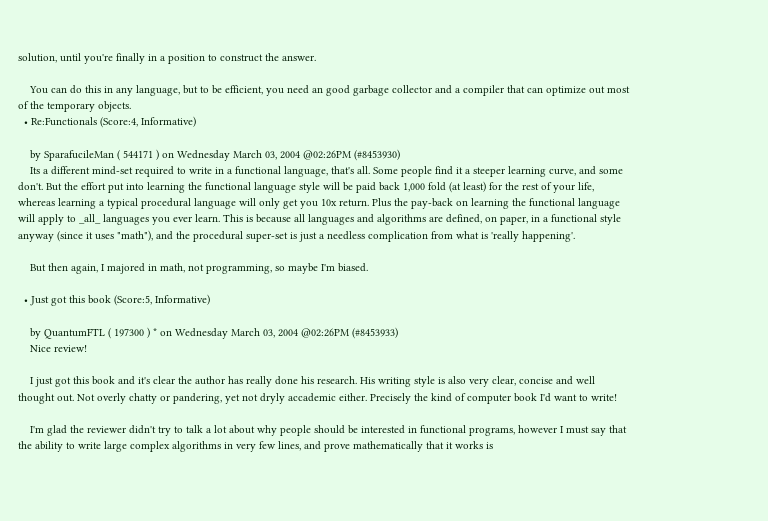solution, until you're finally in a position to construct the answer.

    You can do this in any language, but to be efficient, you need an good garbage collector and a compiler that can optimize out most of the temporary objects.
  • Re:Functionals (Score:4, Informative)

    by SparafucileMan ( 544171 ) on Wednesday March 03, 2004 @02:26PM (#8453930)
    Its a different mind-set required to write in a functional language, that's all. Some people find it a steeper learning curve, and some don't. But the effort put into learning the functional language style will be paid back 1,000 fold (at least) for the rest of your life, whereas learning a typical procedural language will only get you 10x return. Plus the pay-back on learning the functional language will apply to _all_ languages you ever learn. This is because all languages and algorithms are defined, on paper, in a functional style anyway (since it uses "math"), and the procedural super-set is just a needless complication from what is 'really happening'.

    But then again, I majored in math, not programming, so maybe I'm biased.

  • Just got this book (Score:5, Informative)

    by QuantumFTL ( 197300 ) * on Wednesday March 03, 2004 @02:26PM (#8453933)
    Nice review!

    I just got this book and it's clear the author has really done his research. His writing style is also very clear, concise and well thought out. Not overly chatty or pandering, yet not dryly accademic either. Precisely the kind of computer book I'd want to write!

    I'm glad the reviewer didn't try to talk a lot about why people should be interested in functional programs, however I must say that the ability to write large complex algorithms in very few lines, and prove mathematically that it works is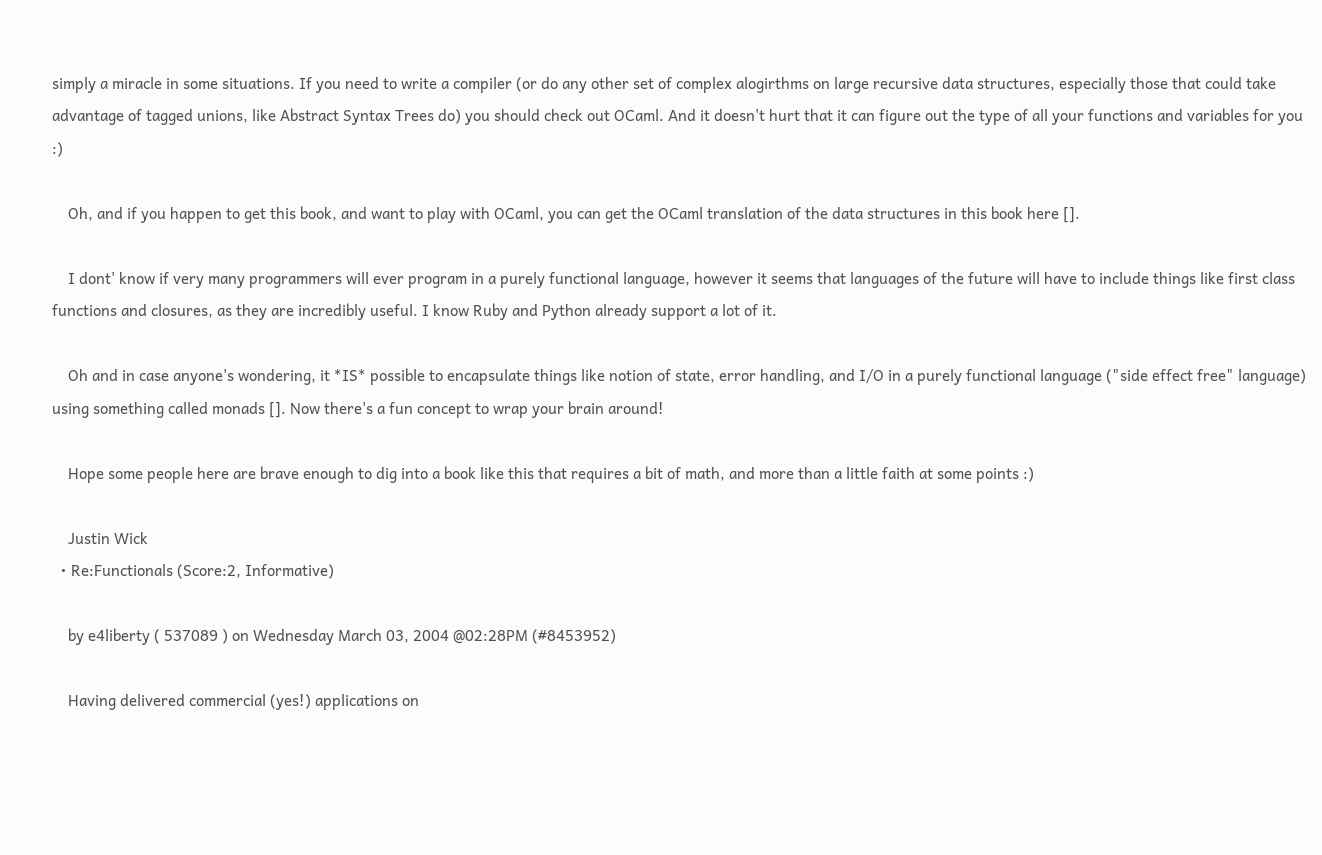simply a miracle in some situations. If you need to write a compiler (or do any other set of complex alogirthms on large recursive data structures, especially those that could take advantage of tagged unions, like Abstract Syntax Trees do) you should check out OCaml. And it doesn't hurt that it can figure out the type of all your functions and variables for you :)

    Oh, and if you happen to get this book, and want to play with OCaml, you can get the OCaml translation of the data structures in this book here [].

    I dont' know if very many programmers will ever program in a purely functional language, however it seems that languages of the future will have to include things like first class functions and closures, as they are incredibly useful. I know Ruby and Python already support a lot of it.

    Oh and in case anyone's wondering, it *IS* possible to encapsulate things like notion of state, error handling, and I/O in a purely functional language ("side effect free" language) using something called monads []. Now there's a fun concept to wrap your brain around!

    Hope some people here are brave enough to dig into a book like this that requires a bit of math, and more than a little faith at some points :)

    Justin Wick
  • Re:Functionals (Score:2, Informative)

    by e4liberty ( 537089 ) on Wednesday March 03, 2004 @02:28PM (#8453952)

    Having delivered commercial (yes!) applications on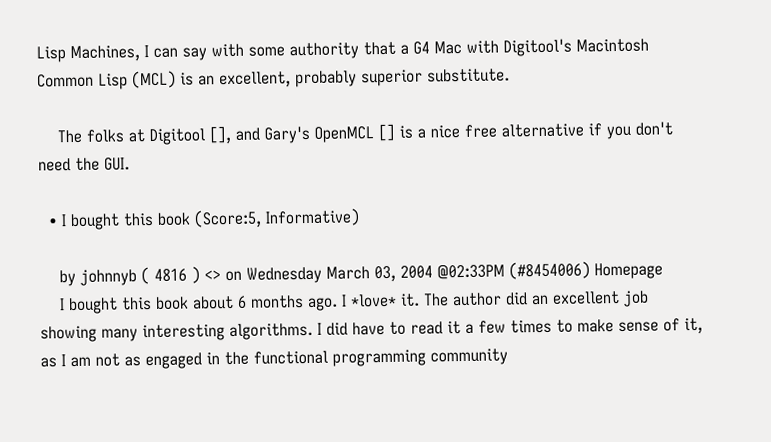Lisp Machines, I can say with some authority that a G4 Mac with Digitool's Macintosh Common Lisp (MCL) is an excellent, probably superior substitute.

    The folks at Digitool [], and Gary's OpenMCL [] is a nice free alternative if you don't need the GUI.

  • I bought this book (Score:5, Informative)

    by johnnyb ( 4816 ) <> on Wednesday March 03, 2004 @02:33PM (#8454006) Homepage
    I bought this book about 6 months ago. I *love* it. The author did an excellent job showing many interesting algorithms. I did have to read it a few times to make sense of it, as I am not as engaged in the functional programming community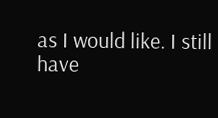as I would like. I still have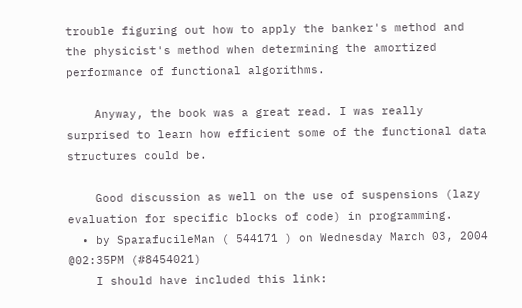trouble figuring out how to apply the banker's method and the physicist's method when determining the amortized performance of functional algorithms.

    Anyway, the book was a great read. I was really surprised to learn how efficient some of the functional data structures could be.

    Good discussion as well on the use of suspensions (lazy evaluation for specific blocks of code) in programming.
  • by SparafucileMan ( 544171 ) on Wednesday March 03, 2004 @02:35PM (#8454021)
    I should have included this link: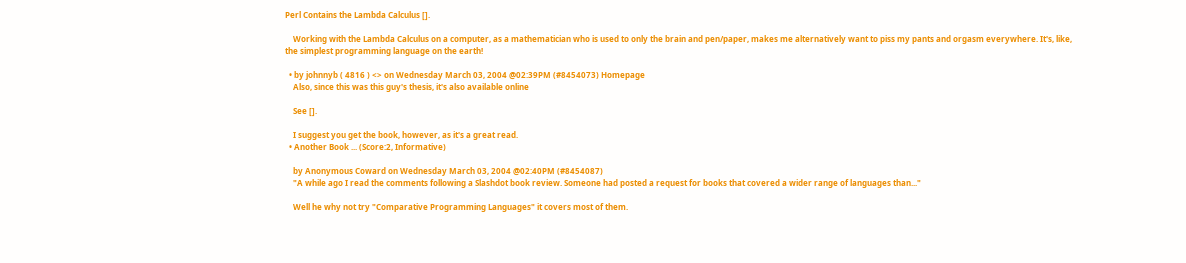Perl Contains the Lambda Calculus [].

    Working with the Lambda Calculus on a computer, as a mathematician who is used to only the brain and pen/paper, makes me alternatively want to piss my pants and orgasm everywhere. It's, like, the simplest programming language on the earth!

  • by johnnyb ( 4816 ) <> on Wednesday March 03, 2004 @02:39PM (#8454073) Homepage
    Also, since this was this guy's thesis, it's also available online

    See [].

    I suggest you get the book, however, as it's a great read.
  • Another Book ... (Score:2, Informative)

    by Anonymous Coward on Wednesday March 03, 2004 @02:40PM (#8454087)
    "A while ago I read the comments following a Slashdot book review. Someone had posted a request for books that covered a wider range of languages than..."

    Well he why not try "Comparative Programming Languages" it covers most of them.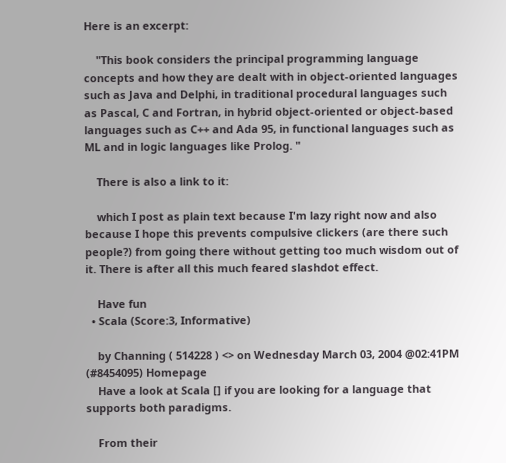Here is an excerpt:

    "This book considers the principal programming language concepts and how they are dealt with in object-oriented languages such as Java and Delphi, in traditional procedural languages such as Pascal, C and Fortran, in hybrid object-oriented or object-based languages such as C++ and Ada 95, in functional languages such as ML and in logic languages like Prolog. "

    There is also a link to it:

    which I post as plain text because I'm lazy right now and also because I hope this prevents compulsive clickers (are there such people?) from going there without getting too much wisdom out of it. There is after all this much feared slashdot effect.

    Have fun
  • Scala (Score:3, Informative)

    by Channing ( 514228 ) <> on Wednesday March 03, 2004 @02:41PM (#8454095) Homepage
    Have a look at Scala [] if you are looking for a language that supports both paradigms.

    From their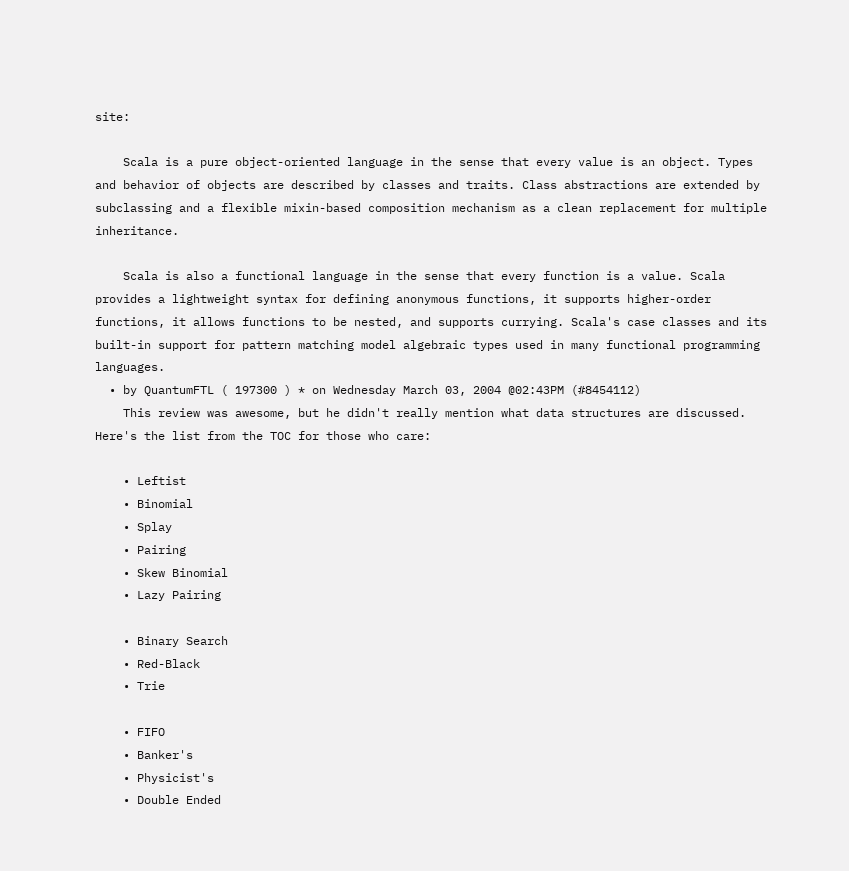site:

    Scala is a pure object-oriented language in the sense that every value is an object. Types and behavior of objects are described by classes and traits. Class abstractions are extended by subclassing and a flexible mixin-based composition mechanism as a clean replacement for multiple inheritance.

    Scala is also a functional language in the sense that every function is a value. Scala provides a lightweight syntax for defining anonymous functions, it supports higher-order functions, it allows functions to be nested, and supports currying. Scala's case classes and its built-in support for pattern matching model algebraic types used in many functional programming languages.
  • by QuantumFTL ( 197300 ) * on Wednesday March 03, 2004 @02:43PM (#8454112)
    This review was awesome, but he didn't really mention what data structures are discussed. Here's the list from the TOC for those who care:

    • Leftist
    • Binomial
    • Splay
    • Pairing
    • Skew Binomial
    • Lazy Pairing

    • Binary Search
    • Red-Black
    • Trie

    • FIFO
    • Banker's
    • Physicist's
    • Double Ended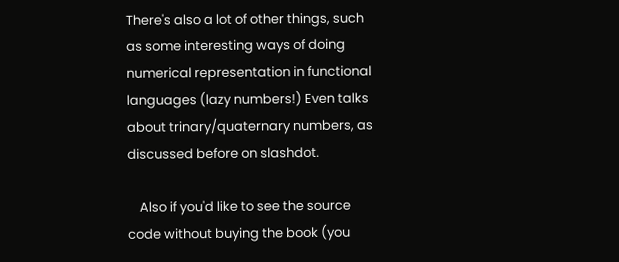There's also a lot of other things, such as some interesting ways of doing numerical representation in functional languages (lazy numbers!) Even talks about trinary/quaternary numbers, as discussed before on slashdot.

    Also if you'd like to see the source code without buying the book (you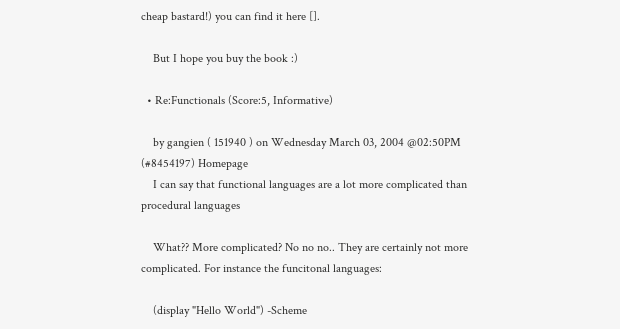cheap bastard!) you can find it here [].

    But I hope you buy the book :)

  • Re:Functionals (Score:5, Informative)

    by gangien ( 151940 ) on Wednesday March 03, 2004 @02:50PM (#8454197) Homepage
    I can say that functional languages are a lot more complicated than procedural languages

    What?? More complicated? No no no.. They are certainly not more complicated. For instance the funcitonal languages:

    (display "Hello World") -Scheme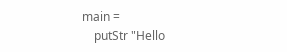main =
    putStr "Hello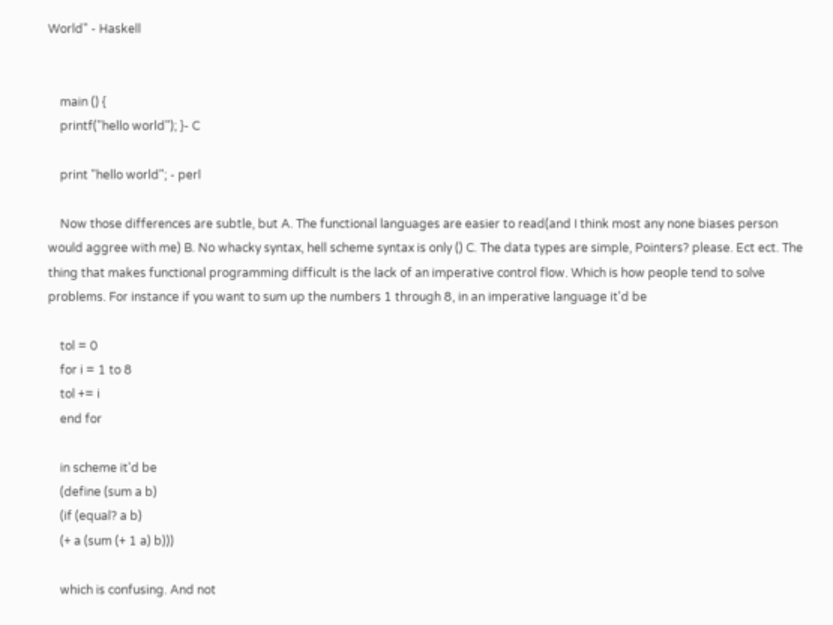World" - Haskell


    main () {
    printf("hello world"); }- C

    print "hello world"; - perl

    Now those differences are subtle, but A. The functional languages are easier to read(and I think most any none biases person would aggree with me) B. No whacky syntax, hell scheme syntax is only () C. The data types are simple, Pointers? please. Ect ect. The thing that makes functional programming difficult is the lack of an imperative control flow. Which is how people tend to solve problems. For instance if you want to sum up the numbers 1 through 8, in an imperative language it'd be

    tol = 0
    for i = 1 to 8
    tol += i
    end for

    in scheme it'd be
    (define (sum a b)
    (if (equal? a b)
    (+ a (sum (+ 1 a) b)))

    which is confusing. And not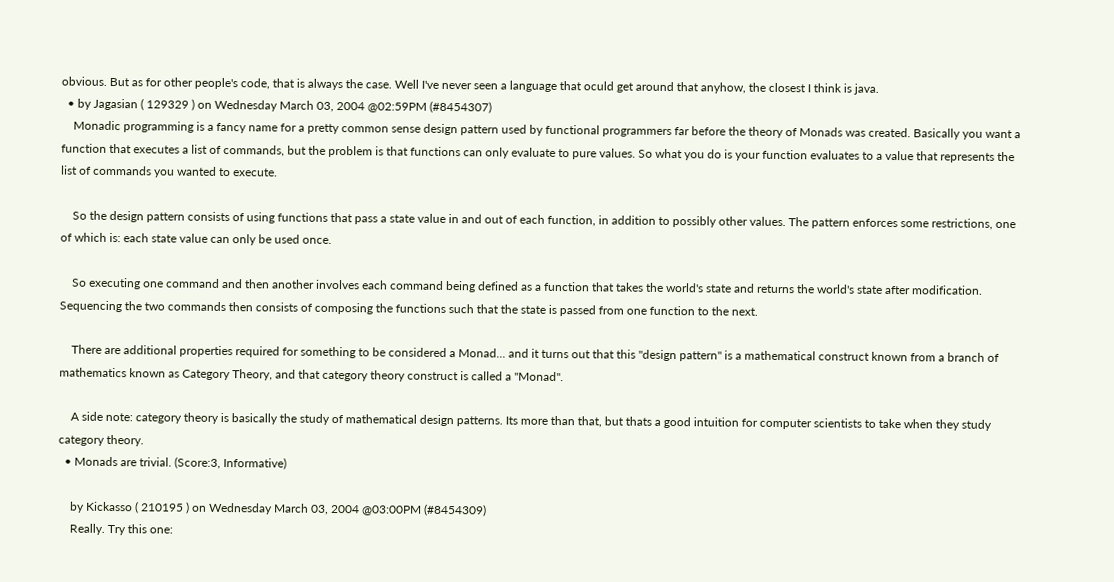obvious. But as for other people's code, that is always the case. Well I've never seen a language that oculd get around that anyhow, the closest I think is java.
  • by Jagasian ( 129329 ) on Wednesday March 03, 2004 @02:59PM (#8454307)
    Monadic programming is a fancy name for a pretty common sense design pattern used by functional programmers far before the theory of Monads was created. Basically you want a function that executes a list of commands, but the problem is that functions can only evaluate to pure values. So what you do is your function evaluates to a value that represents the list of commands you wanted to execute.

    So the design pattern consists of using functions that pass a state value in and out of each function, in addition to possibly other values. The pattern enforces some restrictions, one of which is: each state value can only be used once.

    So executing one command and then another involves each command being defined as a function that takes the world's state and returns the world's state after modification. Sequencing the two commands then consists of composing the functions such that the state is passed from one function to the next.

    There are additional properties required for something to be considered a Monad... and it turns out that this "design pattern" is a mathematical construct known from a branch of mathematics known as Category Theory, and that category theory construct is called a "Monad".

    A side note: category theory is basically the study of mathematical design patterns. Its more than that, but thats a good intuition for computer scientists to take when they study category theory.
  • Monads are trivial. (Score:3, Informative)

    by Kickasso ( 210195 ) on Wednesday March 03, 2004 @03:00PM (#8454309)
    Really. Try this one: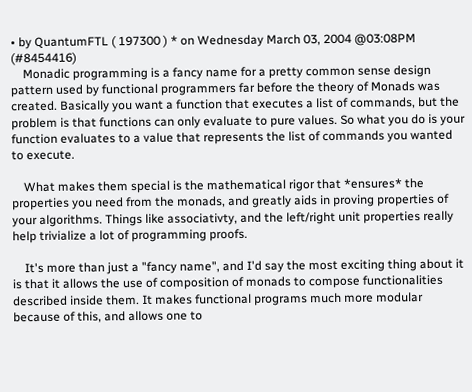• by QuantumFTL ( 197300 ) * on Wednesday March 03, 2004 @03:08PM (#8454416)
    Monadic programming is a fancy name for a pretty common sense design pattern used by functional programmers far before the theory of Monads was created. Basically you want a function that executes a list of commands, but the problem is that functions can only evaluate to pure values. So what you do is your function evaluates to a value that represents the list of commands you wanted to execute.

    What makes them special is the mathematical rigor that *ensures* the properties you need from the monads, and greatly aids in proving properties of your algorithms. Things like associativty, and the left/right unit properties really help trivialize a lot of programming proofs.

    It's more than just a "fancy name", and I'd say the most exciting thing about it is that it allows the use of composition of monads to compose functionalities described inside them. It makes functional programs much more modular because of this, and allows one to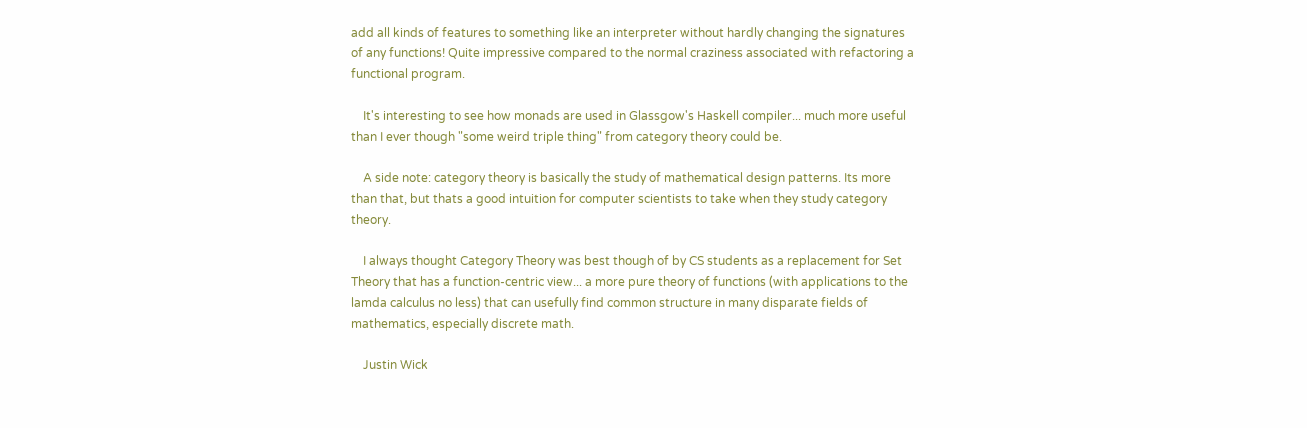add all kinds of features to something like an interpreter without hardly changing the signatures of any functions! Quite impressive compared to the normal craziness associated with refactoring a functional program.

    It's interesting to see how monads are used in Glassgow's Haskell compiler... much more useful than I ever though "some weird triple thing" from category theory could be.

    A side note: category theory is basically the study of mathematical design patterns. Its more than that, but thats a good intuition for computer scientists to take when they study category theory.

    I always thought Category Theory was best though of by CS students as a replacement for Set Theory that has a function-centric view... a more pure theory of functions (with applications to the lamda calculus no less) that can usefully find common structure in many disparate fields of mathematics, especially discrete math.

    Justin Wick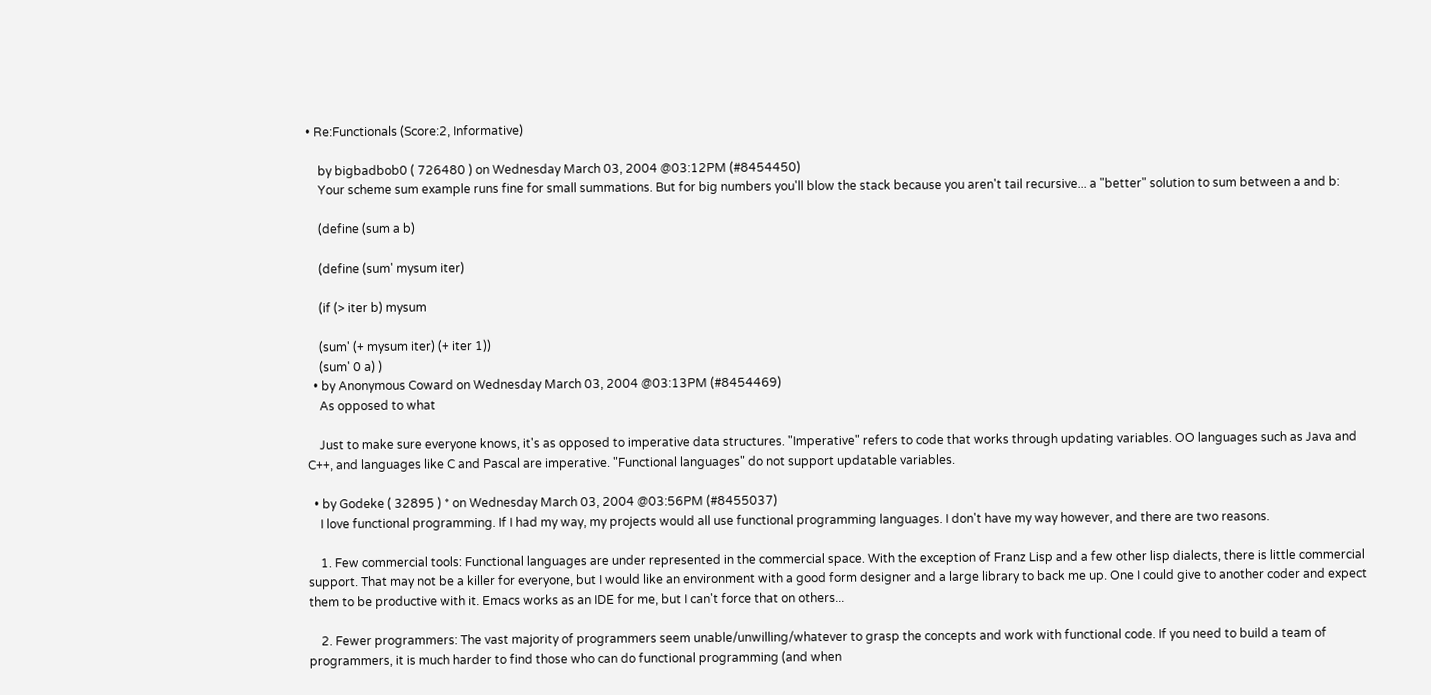• Re:Functionals (Score:2, Informative)

    by bigbadbob0 ( 726480 ) on Wednesday March 03, 2004 @03:12PM (#8454450)
    Your scheme sum example runs fine for small summations. But for big numbers you'll blow the stack because you aren't tail recursive... a "better" solution to sum between a and b:

    (define (sum a b)

    (define (sum' mysum iter)

    (if (> iter b) mysum

    (sum' (+ mysum iter) (+ iter 1))
    (sum' 0 a) )
  • by Anonymous Coward on Wednesday March 03, 2004 @03:13PM (#8454469)
    As opposed to what

    Just to make sure everyone knows, it's as opposed to imperative data structures. "Imperative" refers to code that works through updating variables. OO languages such as Java and C++, and languages like C and Pascal are imperative. "Functional languages" do not support updatable variables.

  • by Godeke ( 32895 ) * on Wednesday March 03, 2004 @03:56PM (#8455037)
    I love functional programming. If I had my way, my projects would all use functional programming languages. I don't have my way however, and there are two reasons.

    1. Few commercial tools: Functional languages are under represented in the commercial space. With the exception of Franz Lisp and a few other lisp dialects, there is little commercial support. That may not be a killer for everyone, but I would like an environment with a good form designer and a large library to back me up. One I could give to another coder and expect them to be productive with it. Emacs works as an IDE for me, but I can't force that on others...

    2. Fewer programmers: The vast majority of programmers seem unable/unwilling/whatever to grasp the concepts and work with functional code. If you need to build a team of programmers, it is much harder to find those who can do functional programming (and when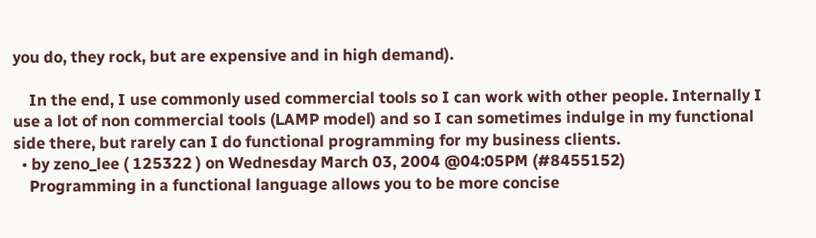you do, they rock, but are expensive and in high demand).

    In the end, I use commonly used commercial tools so I can work with other people. Internally I use a lot of non commercial tools (LAMP model) and so I can sometimes indulge in my functional side there, but rarely can I do functional programming for my business clients.
  • by zeno_lee ( 125322 ) on Wednesday March 03, 2004 @04:05PM (#8455152)
    Programming in a functional language allows you to be more concise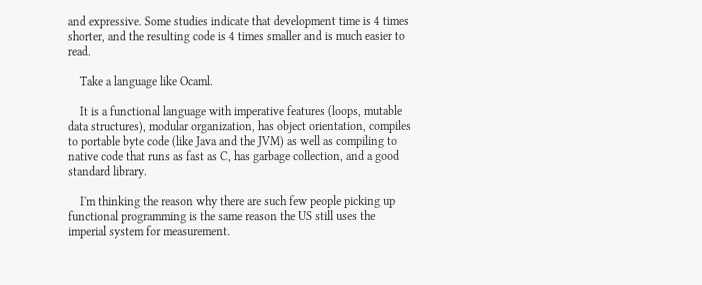and expressive. Some studies indicate that development time is 4 times shorter, and the resulting code is 4 times smaller and is much easier to read.

    Take a language like Ocaml.

    It is a functional language with imperative features (loops, mutable data structures), modular organization, has object orientation, compiles to portable byte code (like Java and the JVM) as well as compiling to native code that runs as fast as C, has garbage collection, and a good standard library.

    I'm thinking the reason why there are such few people picking up functional programming is the same reason the US still uses the imperial system for measurement.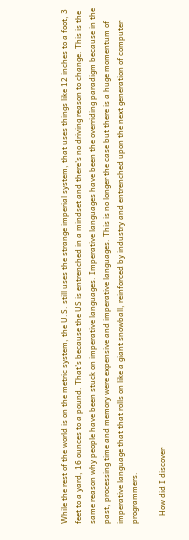While the rest of the world is on the metric system, the U.S. still uses the strange imperial system, that uses things like 12 inches to a foot, 3 feet to a yard, 16 ounces to a pound. That's because the US is entrenched in a mindset and there's no driving reason to change. This is the same reason why people have been stuck on imperative languages. Imperative languages have been the overriding paradigm because in the past, processing time and memory were expensive and imperative languages. This is no longer the case but there is a huge momentum of imperative language that that rolls on like a giant snowball, reinforced by industry and entrenched upon the next generation of computer programmers.

    How did I discover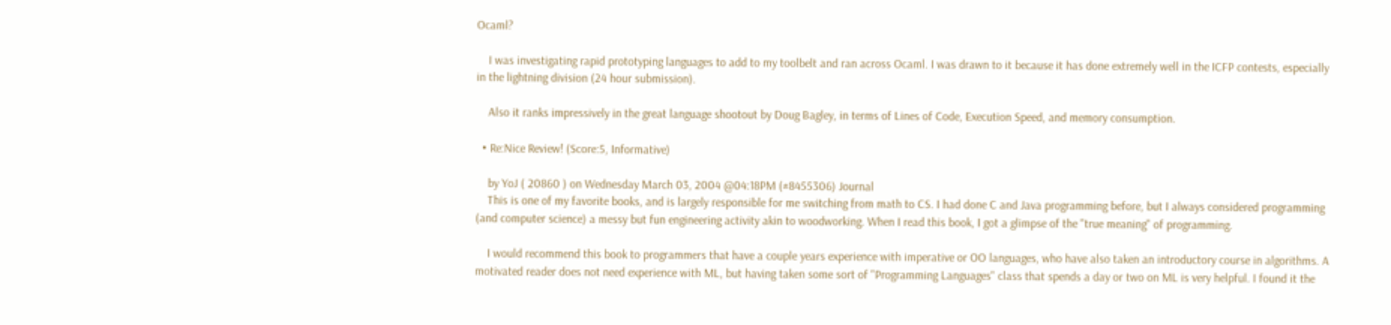Ocaml?

    I was investigating rapid prototyping languages to add to my toolbelt and ran across Ocaml. I was drawn to it because it has done extremely well in the ICFP contests, especially in the lightning division (24 hour submission).

    Also it ranks impressively in the great language shootout by Doug Bagley, in terms of Lines of Code, Execution Speed, and memory consumption.

  • Re:Nice Review! (Score:5, Informative)

    by YoJ ( 20860 ) on Wednesday March 03, 2004 @04:18PM (#8455306) Journal
    This is one of my favorite books, and is largely responsible for me switching from math to CS. I had done C and Java programming before, but I always considered programming (and computer science) a messy but fun engineering activity akin to woodworking. When I read this book, I got a glimpse of the "true meaning" of programming.

    I would recommend this book to programmers that have a couple years experience with imperative or OO languages, who have also taken an introductory course in algorithms. A motivated reader does not need experience with ML, but having taken some sort of "Programming Languages" class that spends a day or two on ML is very helpful. I found it the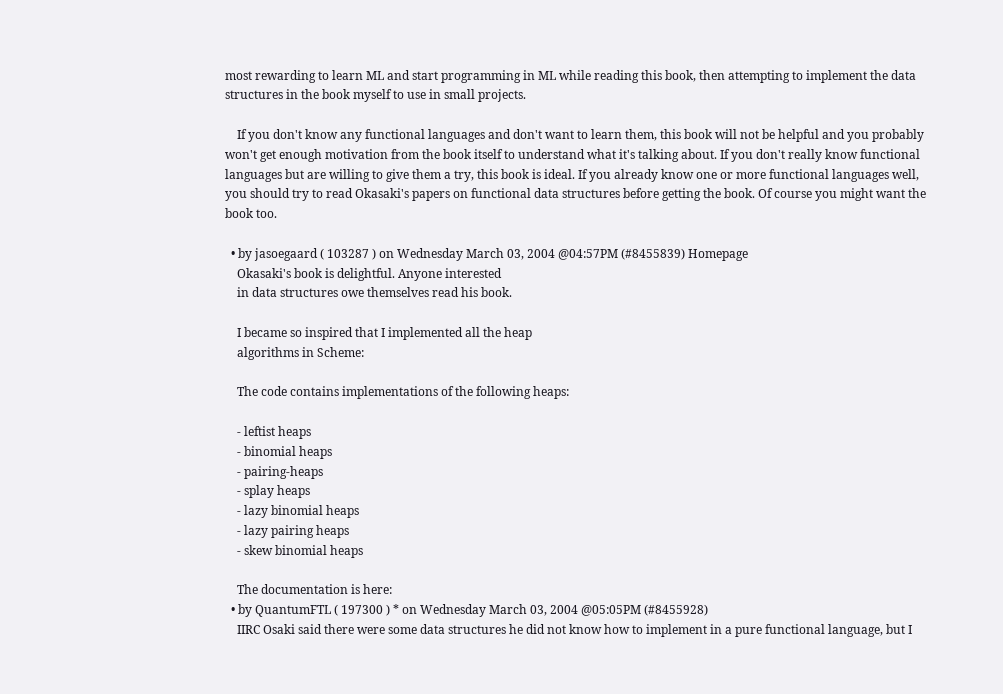most rewarding to learn ML and start programming in ML while reading this book, then attempting to implement the data structures in the book myself to use in small projects.

    If you don't know any functional languages and don't want to learn them, this book will not be helpful and you probably won't get enough motivation from the book itself to understand what it's talking about. If you don't really know functional languages but are willing to give them a try, this book is ideal. If you already know one or more functional languages well, you should try to read Okasaki's papers on functional data structures before getting the book. Of course you might want the book too.

  • by jasoegaard ( 103287 ) on Wednesday March 03, 2004 @04:57PM (#8455839) Homepage
    Okasaki's book is delightful. Anyone interested
    in data structures owe themselves read his book.

    I became so inspired that I implemented all the heap
    algorithms in Scheme:

    The code contains implementations of the following heaps:

    - leftist heaps
    - binomial heaps
    - pairing-heaps
    - splay heaps
    - lazy binomial heaps
    - lazy pairing heaps
    - skew binomial heaps

    The documentation is here:
  • by QuantumFTL ( 197300 ) * on Wednesday March 03, 2004 @05:05PM (#8455928)
    IIRC Osaki said there were some data structures he did not know how to implement in a pure functional language, but I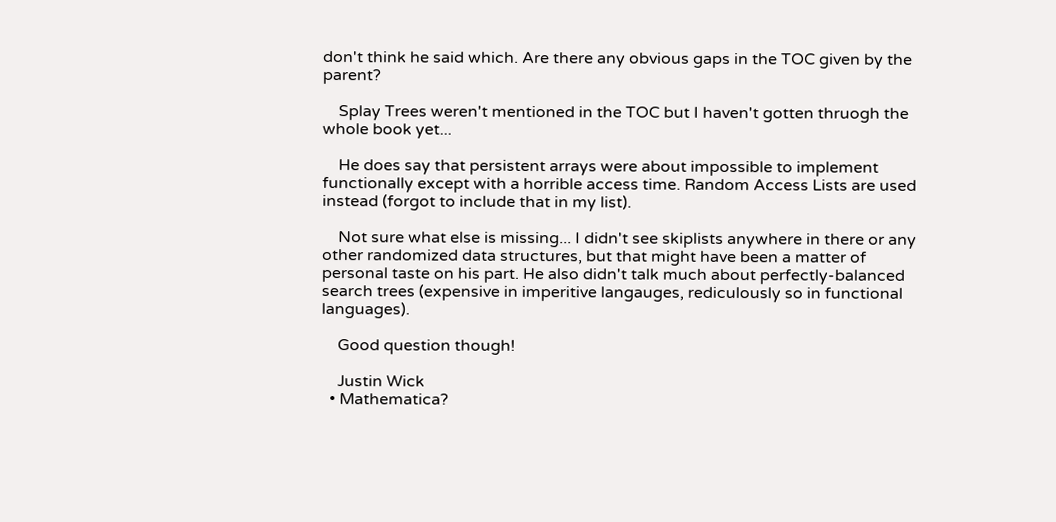don't think he said which. Are there any obvious gaps in the TOC given by the parent?

    Splay Trees weren't mentioned in the TOC but I haven't gotten thruogh the whole book yet...

    He does say that persistent arrays were about impossible to implement functionally except with a horrible access time. Random Access Lists are used instead (forgot to include that in my list).

    Not sure what else is missing... I didn't see skiplists anywhere in there or any other randomized data structures, but that might have been a matter of personal taste on his part. He also didn't talk much about perfectly-balanced search trees (expensive in imperitive langauges, rediculously so in functional languages).

    Good question though!

    Justin Wick
  • Mathematica?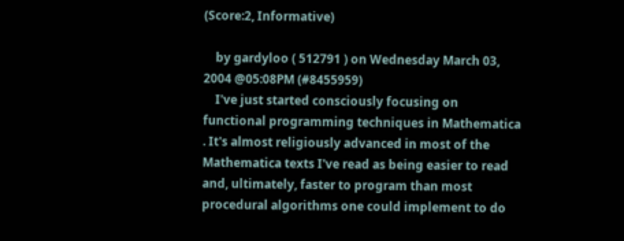(Score:2, Informative)

    by gardyloo ( 512791 ) on Wednesday March 03, 2004 @05:08PM (#8455959)
    I've just started consciously focusing on functional programming techniques in Mathematica . It's almost religiously advanced in most of the Mathematica texts I've read as being easier to read and, ultimately, faster to program than most procedural algorithms one could implement to do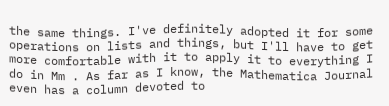the same things. I've definitely adopted it for some operations on lists and things, but I'll have to get more comfortable with it to apply it to everything I do in Mm . As far as I know, the Mathematica Journal even has a column devoted to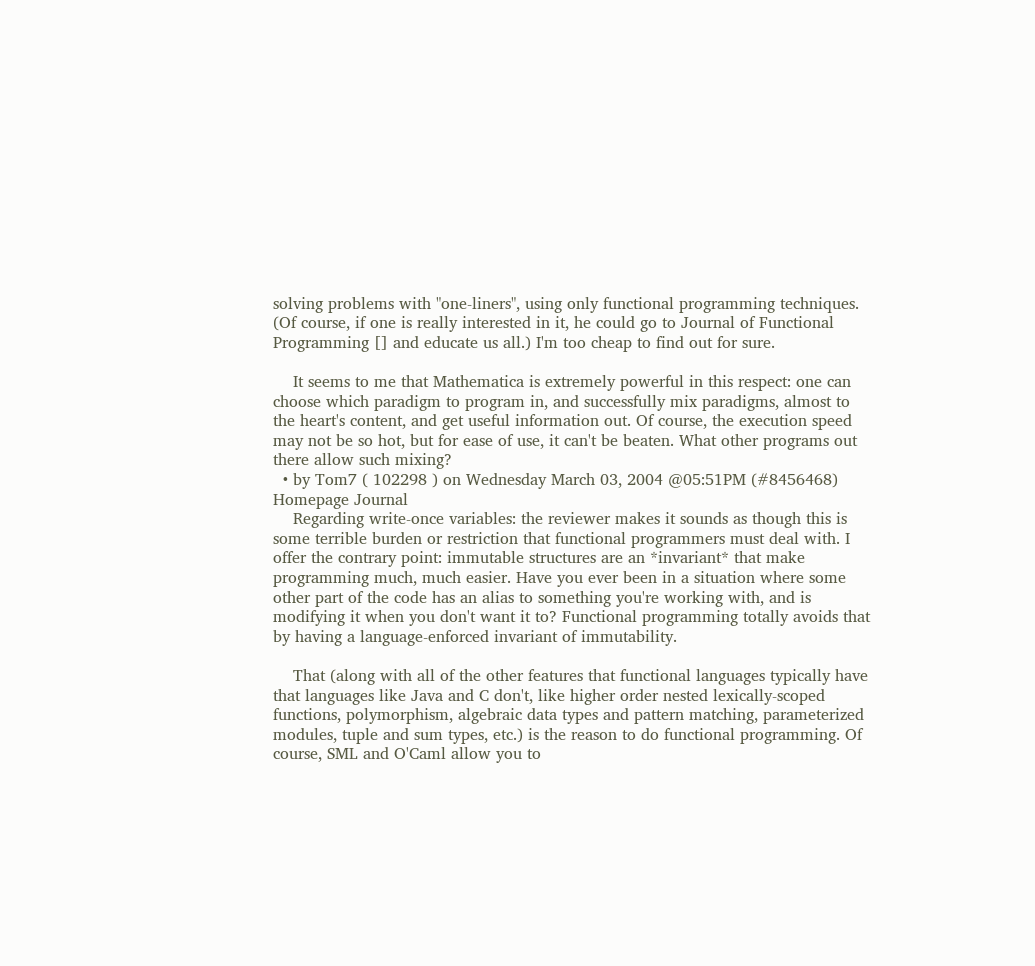solving problems with "one-liners", using only functional programming techniques. (Of course, if one is really interested in it, he could go to Journal of Functional Programming [] and educate us all.) I'm too cheap to find out for sure.

    It seems to me that Mathematica is extremely powerful in this respect: one can choose which paradigm to program in, and successfully mix paradigms, almost to the heart's content, and get useful information out. Of course, the execution speed may not be so hot, but for ease of use, it can't be beaten. What other programs out there allow such mixing?
  • by Tom7 ( 102298 ) on Wednesday March 03, 2004 @05:51PM (#8456468) Homepage Journal
    Regarding write-once variables: the reviewer makes it sounds as though this is some terrible burden or restriction that functional programmers must deal with. I offer the contrary point: immutable structures are an *invariant* that make programming much, much easier. Have you ever been in a situation where some other part of the code has an alias to something you're working with, and is modifying it when you don't want it to? Functional programming totally avoids that by having a language-enforced invariant of immutability.

    That (along with all of the other features that functional languages typically have that languages like Java and C don't, like higher order nested lexically-scoped functions, polymorphism, algebraic data types and pattern matching, parameterized modules, tuple and sum types, etc.) is the reason to do functional programming. Of course, SML and O'Caml allow you to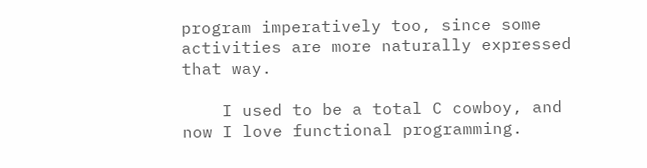program imperatively too, since some activities are more naturally expressed that way.

    I used to be a total C cowboy, and now I love functional programming.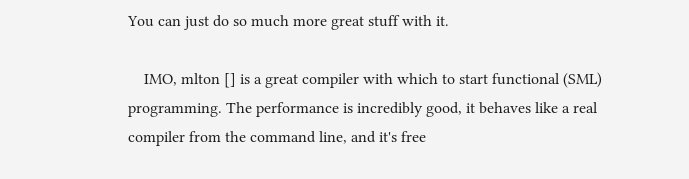You can just do so much more great stuff with it.

    IMO, mlton [] is a great compiler with which to start functional (SML) programming. The performance is incredibly good, it behaves like a real compiler from the command line, and it's free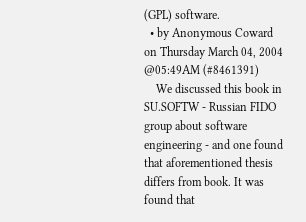(GPL) software.
  • by Anonymous Coward on Thursday March 04, 2004 @05:49AM (#8461391)
    We discussed this book in SU.SOFTW - Russian FIDO group about software engineering - and one found that aforementioned thesis differs from book. It was found that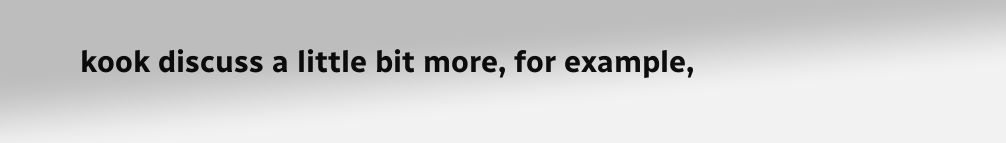kook discuss a little bit more, for example,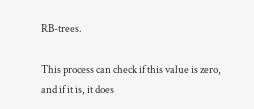RB-trees.

This process can check if this value is zero, and if it is, it does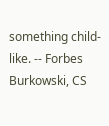something child-like. -- Forbes Burkowski, CS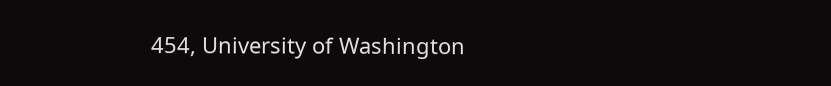454, University of Washington